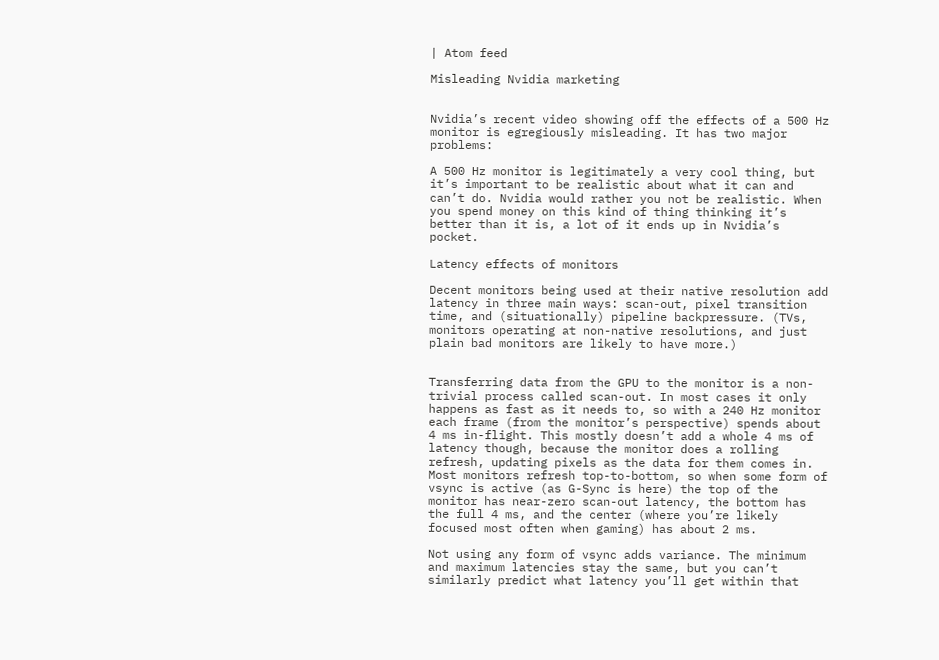| Atom feed

Misleading Nvidia marketing


Nvidia’s recent video showing off the effects of a 500 Hz monitor is egregiously misleading. It has two major problems:

A 500 Hz monitor is legitimately a very cool thing, but it’s important to be realistic about what it can and can’t do. Nvidia would rather you not be realistic. When you spend money on this kind of thing thinking it’s better than it is, a lot of it ends up in Nvidia’s pocket.

Latency effects of monitors

Decent monitors being used at their native resolution add latency in three main ways: scan-out, pixel transition time, and (situationally) pipeline backpressure. (TVs, monitors operating at non-native resolutions, and just plain bad monitors are likely to have more.)


Transferring data from the GPU to the monitor is a non-trivial process called scan-out. In most cases it only happens as fast as it needs to, so with a 240 Hz monitor each frame (from the monitor’s perspective) spends about 4 ms in-flight. This mostly doesn’t add a whole 4 ms of latency though, because the monitor does a rolling refresh, updating pixels as the data for them comes in. Most monitors refresh top-to-bottom, so when some form of vsync is active (as G-Sync is here) the top of the monitor has near-zero scan-out latency, the bottom has the full 4 ms, and the center (where you’re likely focused most often when gaming) has about 2 ms.

Not using any form of vsync adds variance. The minimum and maximum latencies stay the same, but you can’t similarly predict what latency you’ll get within that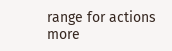range for actions more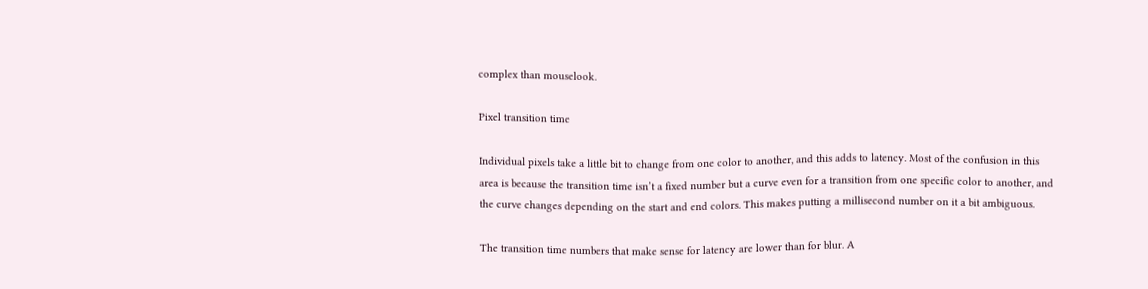complex than mouselook.

Pixel transition time

Individual pixels take a little bit to change from one color to another, and this adds to latency. Most of the confusion in this area is because the transition time isn’t a fixed number but a curve even for a transition from one specific color to another, and the curve changes depending on the start and end colors. This makes putting a millisecond number on it a bit ambiguous.

The transition time numbers that make sense for latency are lower than for blur. A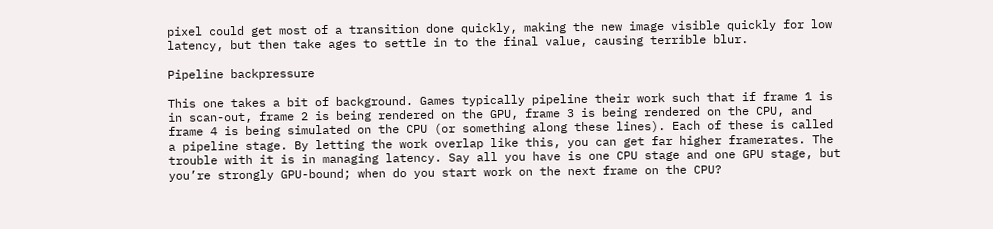pixel could get most of a transition done quickly, making the new image visible quickly for low latency, but then take ages to settle in to the final value, causing terrible blur.

Pipeline backpressure

This one takes a bit of background. Games typically pipeline their work such that if frame 1 is in scan-out, frame 2 is being rendered on the GPU, frame 3 is being rendered on the CPU, and frame 4 is being simulated on the CPU (or something along these lines). Each of these is called a pipeline stage. By letting the work overlap like this, you can get far higher framerates. The trouble with it is in managing latency. Say all you have is one CPU stage and one GPU stage, but you’re strongly GPU-bound; when do you start work on the next frame on the CPU?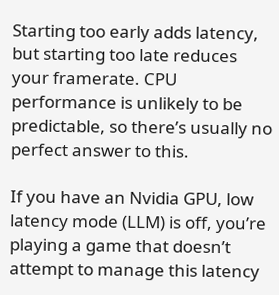Starting too early adds latency, but starting too late reduces your framerate. CPU performance is unlikely to be predictable, so there’s usually no perfect answer to this.

If you have an Nvidia GPU, low latency mode (LLM) is off, you’re playing a game that doesn’t attempt to manage this latency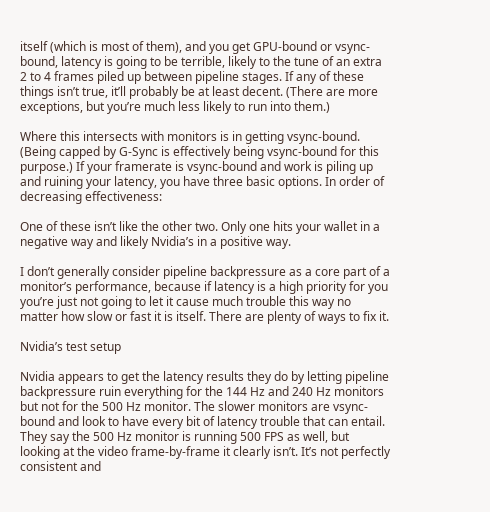itself (which is most of them), and you get GPU-bound or vsync-bound, latency is going to be terrible, likely to the tune of an extra 2 to 4 frames piled up between pipeline stages. If any of these things isn’t true, it’ll probably be at least decent. (There are more exceptions, but you’re much less likely to run into them.)

Where this intersects with monitors is in getting vsync-bound. (Being capped by G-Sync is effectively being vsync-bound for this purpose.) If your framerate is vsync-bound and work is piling up and ruining your latency, you have three basic options. In order of decreasing effectiveness:

One of these isn’t like the other two. Only one hits your wallet in a negative way and likely Nvidia’s in a positive way.

I don’t generally consider pipeline backpressure as a core part of a monitor’s performance, because if latency is a high priority for you you’re just not going to let it cause much trouble this way no matter how slow or fast it is itself. There are plenty of ways to fix it.

Nvidia’s test setup

Nvidia appears to get the latency results they do by letting pipeline backpressure ruin everything for the 144 Hz and 240 Hz monitors but not for the 500 Hz monitor. The slower monitors are vsync-bound and look to have every bit of latency trouble that can entail. They say the 500 Hz monitor is running 500 FPS as well, but looking at the video frame-by-frame it clearly isn’t. It’s not perfectly consistent and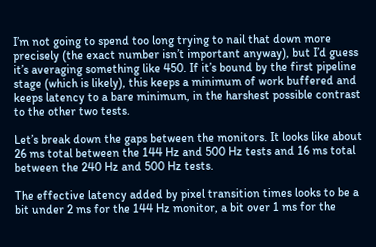I’m not going to spend too long trying to nail that down more precisely (the exact number isn’t important anyway), but I’d guess it’s averaging something like 450. If it’s bound by the first pipeline stage (which is likely), this keeps a minimum of work buffered and keeps latency to a bare minimum, in the harshest possible contrast to the other two tests.

Let’s break down the gaps between the monitors. It looks like about 26 ms total between the 144 Hz and 500 Hz tests and 16 ms total between the 240 Hz and 500 Hz tests.

The effective latency added by pixel transition times looks to be a bit under 2 ms for the 144 Hz monitor, a bit over 1 ms for the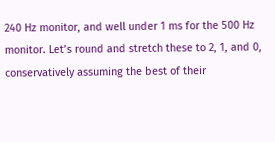240 Hz monitor, and well under 1 ms for the 500 Hz monitor. Let’s round and stretch these to 2, 1, and 0, conservatively assuming the best of their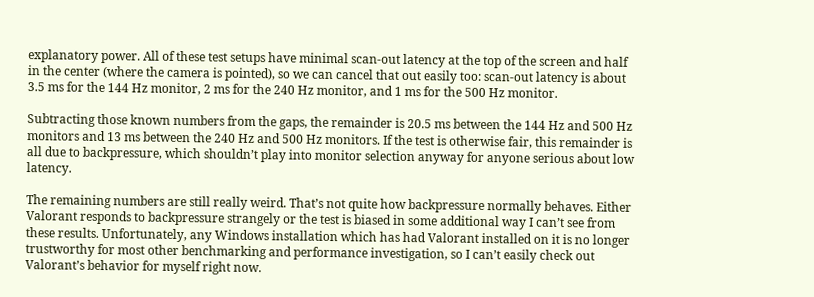explanatory power. All of these test setups have minimal scan-out latency at the top of the screen and half in the center (where the camera is pointed), so we can cancel that out easily too: scan-out latency is about 3.5 ms for the 144 Hz monitor, 2 ms for the 240 Hz monitor, and 1 ms for the 500 Hz monitor.

Subtracting those known numbers from the gaps, the remainder is 20.5 ms between the 144 Hz and 500 Hz monitors and 13 ms between the 240 Hz and 500 Hz monitors. If the test is otherwise fair, this remainder is all due to backpressure, which shouldn’t play into monitor selection anyway for anyone serious about low latency.

The remaining numbers are still really weird. That’s not quite how backpressure normally behaves. Either Valorant responds to backpressure strangely or the test is biased in some additional way I can’t see from these results. Unfortunately, any Windows installation which has had Valorant installed on it is no longer trustworthy for most other benchmarking and performance investigation, so I can’t easily check out Valorant’s behavior for myself right now.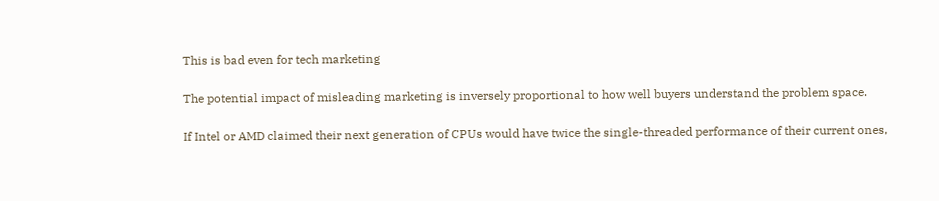This is bad even for tech marketing

The potential impact of misleading marketing is inversely proportional to how well buyers understand the problem space.

If Intel or AMD claimed their next generation of CPUs would have twice the single-threaded performance of their current ones,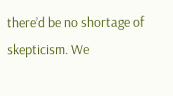there’d be no shortage of skepticism. We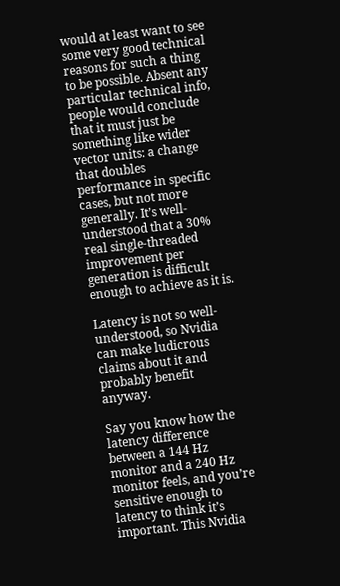would at least want to see some very good technical reasons for such a thing to be possible. Absent any particular technical info, people would conclude that it must just be something like wider vector units: a change that doubles performance in specific cases, but not more generally. It’s well-understood that a 30% real single-threaded improvement per generation is difficult enough to achieve as it is.

Latency is not so well-understood, so Nvidia can make ludicrous claims about it and probably benefit anyway.

Say you know how the latency difference between a 144 Hz monitor and a 240 Hz monitor feels, and you’re sensitive enough to latency to think it’s important. This Nvidia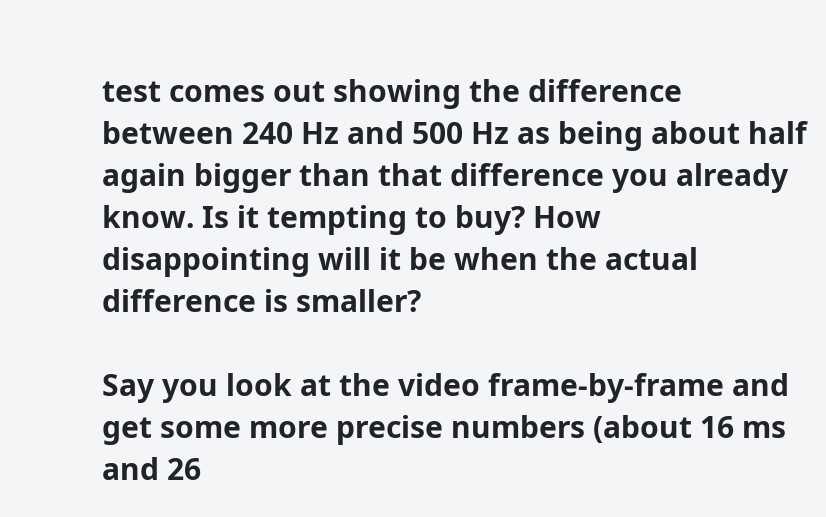test comes out showing the difference between 240 Hz and 500 Hz as being about half again bigger than that difference you already know. Is it tempting to buy? How disappointing will it be when the actual difference is smaller?

Say you look at the video frame-by-frame and get some more precise numbers (about 16 ms and 26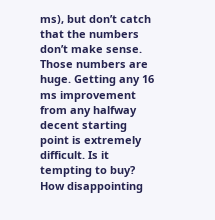ms), but don’t catch that the numbers don’t make sense. Those numbers are huge. Getting any 16 ms improvement from any halfway decent starting point is extremely difficult. Is it tempting to buy? How disappointing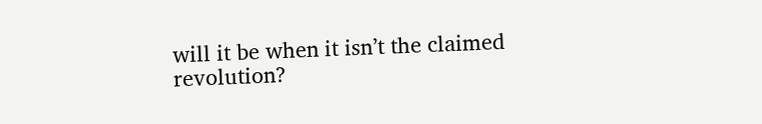will it be when it isn’t the claimed revolution?